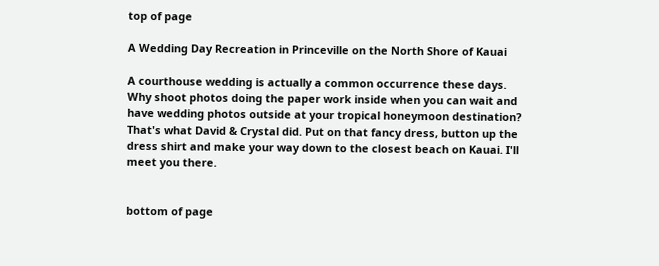top of page

A Wedding Day Recreation in Princeville on the North Shore of Kauai

A courthouse wedding is actually a common occurrence these days. Why shoot photos doing the paper work inside when you can wait and have wedding photos outside at your tropical honeymoon destination? That's what David & Crystal did. Put on that fancy dress, button up the dress shirt and make your way down to the closest beach on Kauai. I'll meet you there.


bottom of page